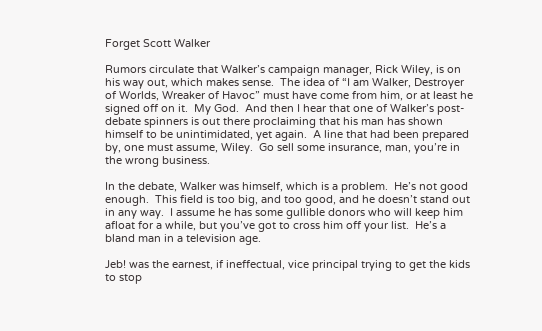Forget Scott Walker

Rumors circulate that Walker’s campaign manager, Rick Wiley, is on his way out, which makes sense.  The idea of “I am Walker, Destroyer of Worlds, Wreaker of Havoc” must have come from him, or at least he signed off on it.  My God.  And then I hear that one of Walker’s post-debate spinners is out there proclaiming that his man has shown himself to be unintimidated, yet again.  A line that had been prepared by, one must assume, Wiley.  Go sell some insurance, man, you’re in the wrong business.

In the debate, Walker was himself, which is a problem.  He’s not good enough.  This field is too big, and too good, and he doesn’t stand out in any way.  I assume he has some gullible donors who will keep him afloat for a while, but you’ve got to cross him off your list.  He’s a bland man in a television age.

Jeb! was the earnest, if ineffectual, vice principal trying to get the kids to stop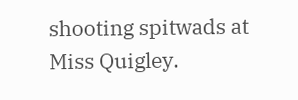shooting spitwads at Miss Quigley.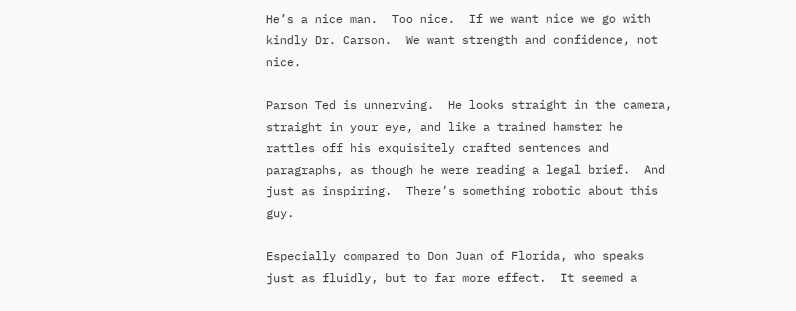He’s a nice man.  Too nice.  If we want nice we go with kindly Dr. Carson.  We want strength and confidence, not nice.

Parson Ted is unnerving.  He looks straight in the camera, straight in your eye, and like a trained hamster he rattles off his exquisitely crafted sentences and paragraphs, as though he were reading a legal brief.  And just as inspiring.  There’s something robotic about this guy.

Especially compared to Don Juan of Florida, who speaks just as fluidly, but to far more effect.  It seemed a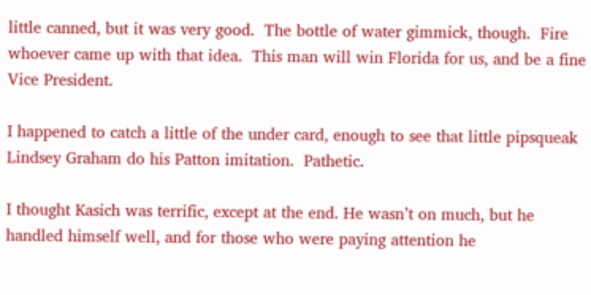little canned, but it was very good.  The bottle of water gimmick, though.  Fire whoever came up with that idea.  This man will win Florida for us, and be a fine Vice President.

I happened to catch a little of the under card, enough to see that little pipsqueak Lindsey Graham do his Patton imitation.  Pathetic.

I thought Kasich was terrific, except at the end. He wasn’t on much, but he handled himself well, and for those who were paying attention he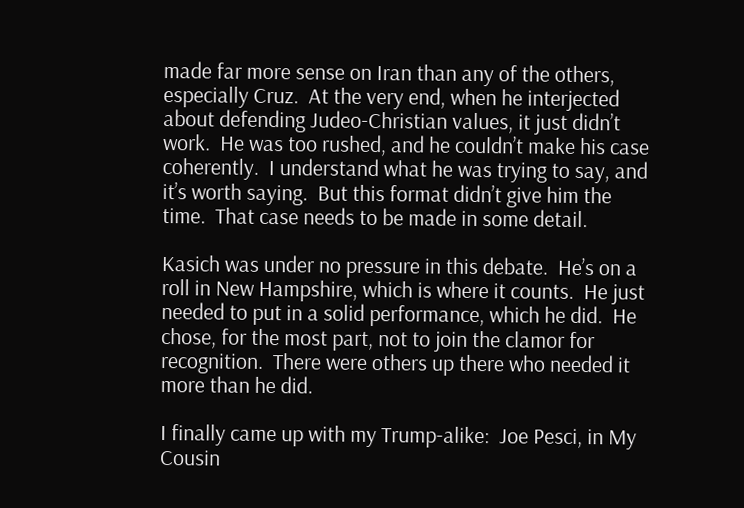made far more sense on Iran than any of the others, especially Cruz.  At the very end, when he interjected about defending Judeo-Christian values, it just didn’t work.  He was too rushed, and he couldn’t make his case coherently.  I understand what he was trying to say, and it’s worth saying.  But this format didn’t give him the time.  That case needs to be made in some detail.

Kasich was under no pressure in this debate.  He’s on a roll in New Hampshire, which is where it counts.  He just needed to put in a solid performance, which he did.  He chose, for the most part, not to join the clamor for recognition.  There were others up there who needed it more than he did.

I finally came up with my Trump-alike:  Joe Pesci, in My Cousin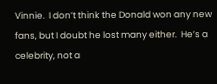Vinnie.  I don’t think the Donald won any new fans, but I doubt he lost many either.  He’s a celebrity, not a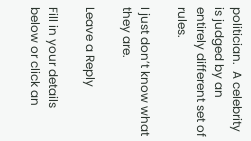politician.  A celebrity is judged by an entirely different set of rules.

I just don’t know what they are.

Leave a Reply

Fill in your details below or click an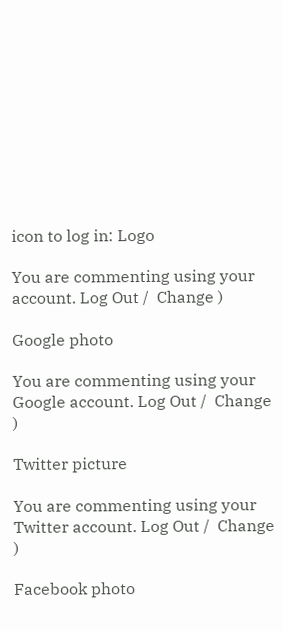icon to log in: Logo

You are commenting using your account. Log Out /  Change )

Google photo

You are commenting using your Google account. Log Out /  Change )

Twitter picture

You are commenting using your Twitter account. Log Out /  Change )

Facebook photo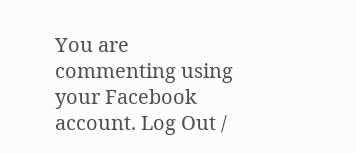You are commenting using your Facebook account. Log Out /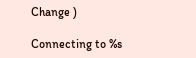Change )

Connecting to %s